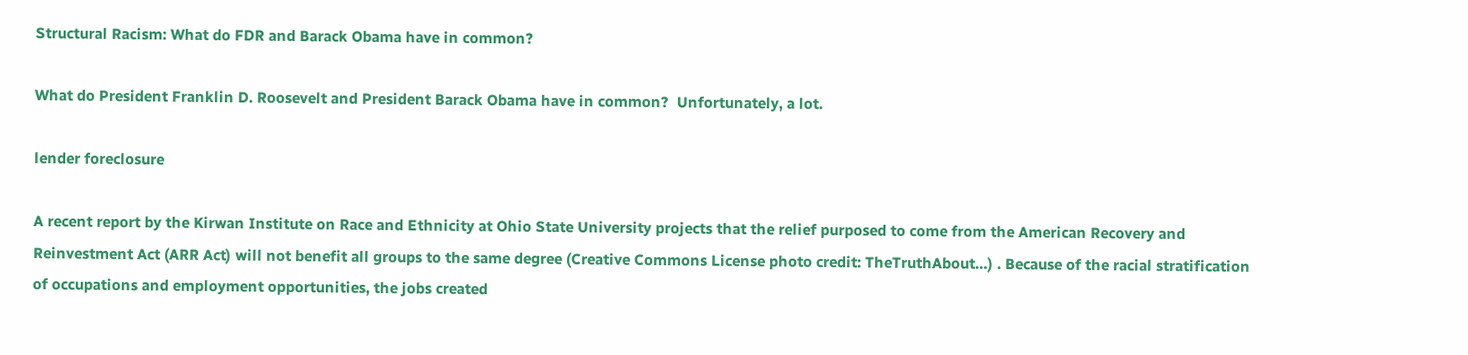Structural Racism: What do FDR and Barack Obama have in common?

What do President Franklin D. Roosevelt and President Barack Obama have in common?  Unfortunately, a lot.

lender foreclosure

A recent report by the Kirwan Institute on Race and Ethnicity at Ohio State University projects that the relief purposed to come from the American Recovery and Reinvestment Act (ARR Act) will not benefit all groups to the same degree (Creative Commons License photo credit: TheTruthAbout…) . Because of the racial stratification of occupations and employment opportunities, the jobs created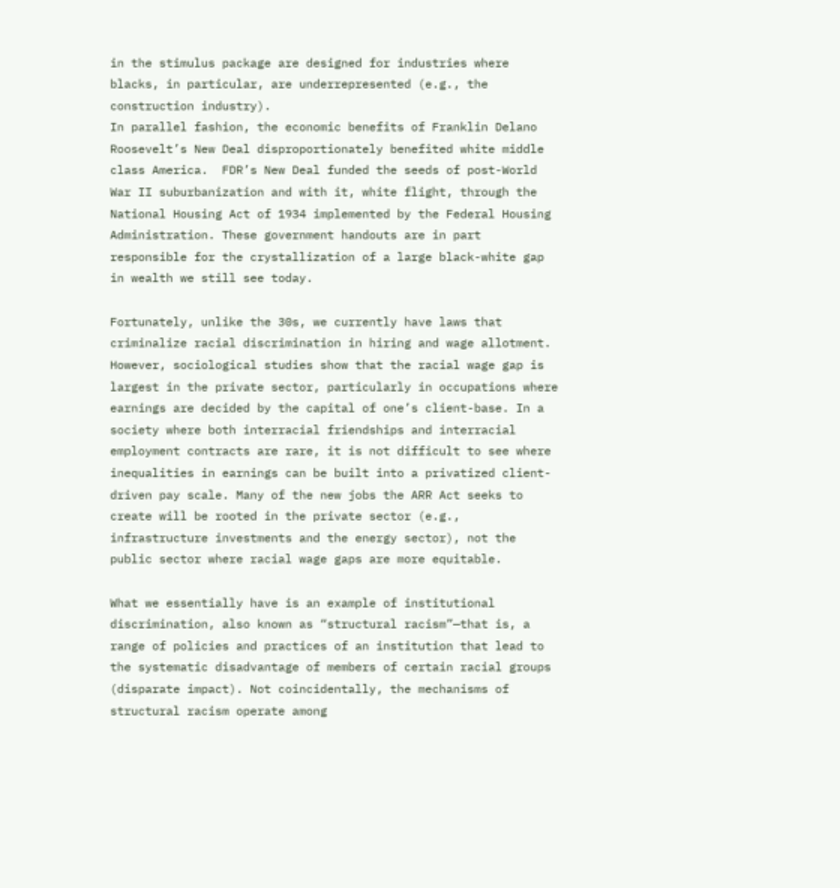in the stimulus package are designed for industries where blacks, in particular, are underrepresented (e.g., the construction industry).
In parallel fashion, the economic benefits of Franklin Delano Roosevelt’s New Deal disproportionately benefited white middle class America.  FDR’s New Deal funded the seeds of post-World War II suburbanization and with it, white flight, through the National Housing Act of 1934 implemented by the Federal Housing Administration. These government handouts are in part responsible for the crystallization of a large black-white gap in wealth we still see today.

Fortunately, unlike the 30s, we currently have laws that criminalize racial discrimination in hiring and wage allotment. However, sociological studies show that the racial wage gap is largest in the private sector, particularly in occupations where earnings are decided by the capital of one’s client-base. In a society where both interracial friendships and interracial employment contracts are rare, it is not difficult to see where inequalities in earnings can be built into a privatized client-driven pay scale. Many of the new jobs the ARR Act seeks to create will be rooted in the private sector (e.g., infrastructure investments and the energy sector), not the public sector where racial wage gaps are more equitable.

What we essentially have is an example of institutional discrimination, also known as “structural racism”—that is, a range of policies and practices of an institution that lead to the systematic disadvantage of members of certain racial groups (disparate impact). Not coincidentally, the mechanisms of structural racism operate among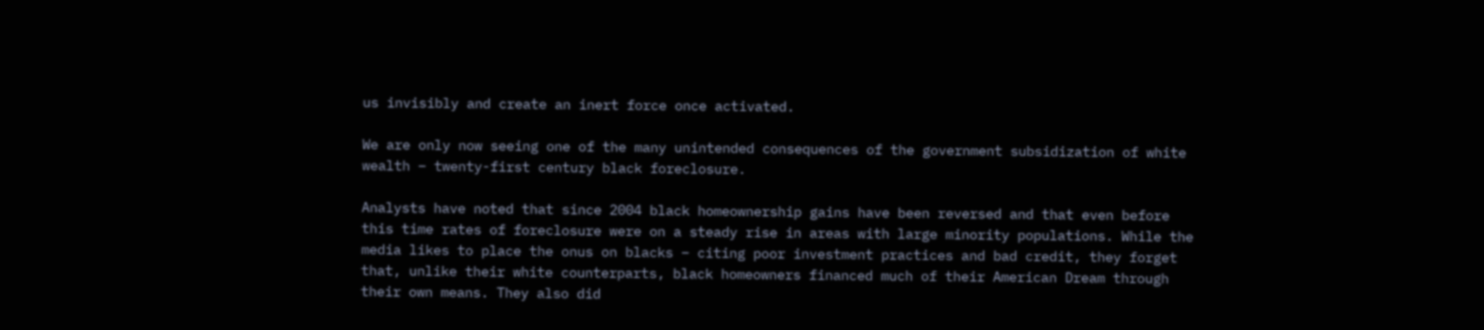us invisibly and create an inert force once activated.

We are only now seeing one of the many unintended consequences of the government subsidization of white wealth – twenty-first century black foreclosure.

Analysts have noted that since 2004 black homeownership gains have been reversed and that even before this time rates of foreclosure were on a steady rise in areas with large minority populations. While the media likes to place the onus on blacks – citing poor investment practices and bad credit, they forget that, unlike their white counterparts, black homeowners financed much of their American Dream through their own means. They also did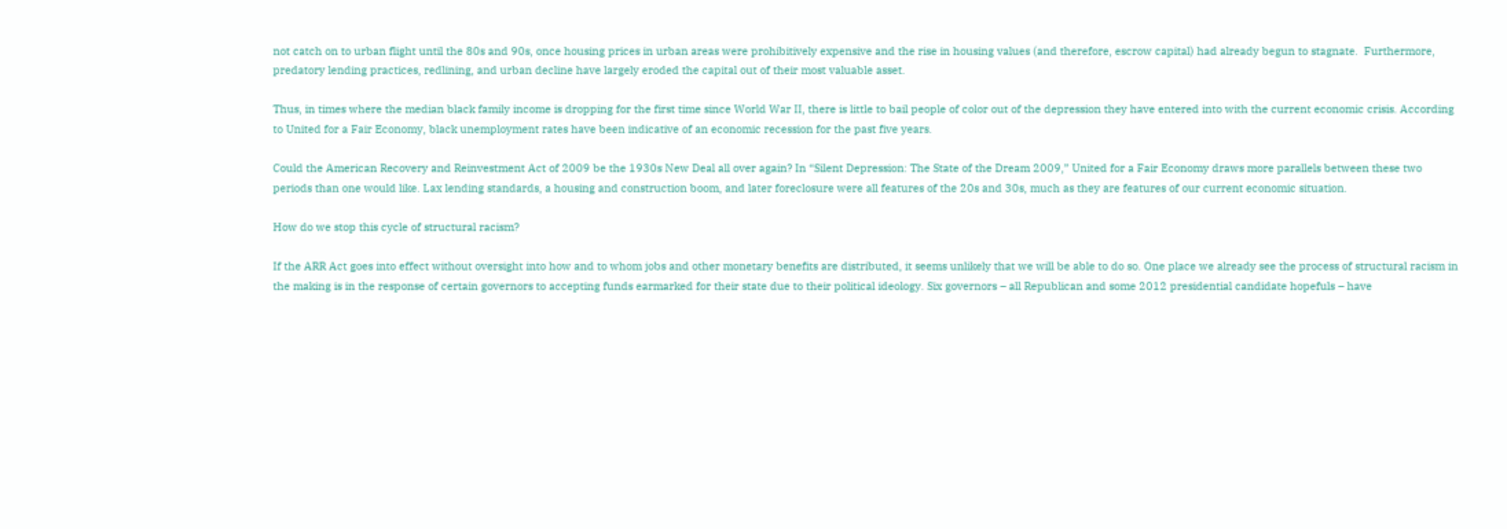not catch on to urban flight until the 80s and 90s, once housing prices in urban areas were prohibitively expensive and the rise in housing values (and therefore, escrow capital) had already begun to stagnate.  Furthermore, predatory lending practices, redlining, and urban decline have largely eroded the capital out of their most valuable asset.

Thus, in times where the median black family income is dropping for the first time since World War II, there is little to bail people of color out of the depression they have entered into with the current economic crisis. According to United for a Fair Economy, black unemployment rates have been indicative of an economic recession for the past five years.

Could the American Recovery and Reinvestment Act of 2009 be the 1930s New Deal all over again? In “Silent Depression: The State of the Dream 2009,” United for a Fair Economy draws more parallels between these two periods than one would like. Lax lending standards, a housing and construction boom, and later foreclosure were all features of the 20s and 30s, much as they are features of our current economic situation.

How do we stop this cycle of structural racism?

If the ARR Act goes into effect without oversight into how and to whom jobs and other monetary benefits are distributed, it seems unlikely that we will be able to do so. One place we already see the process of structural racism in the making is in the response of certain governors to accepting funds earmarked for their state due to their political ideology. Six governors – all Republican and some 2012 presidential candidate hopefuls – have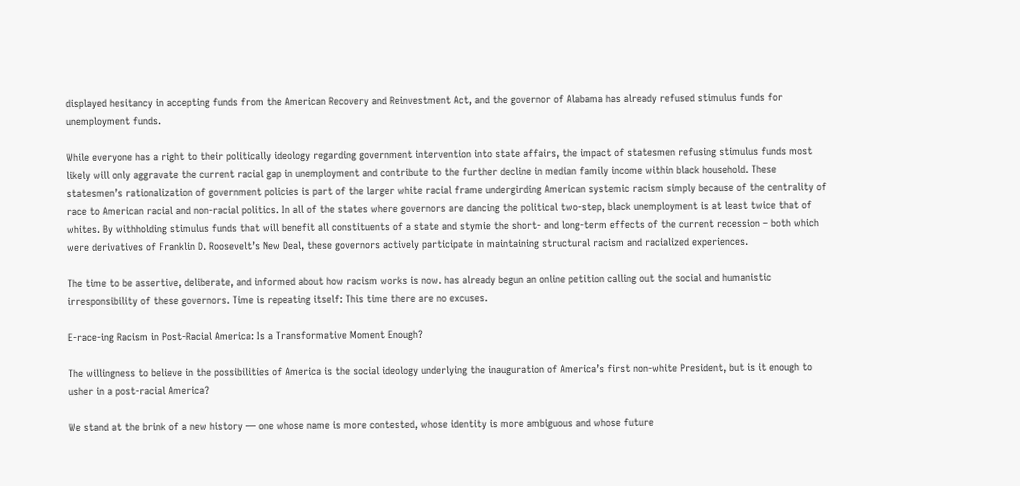displayed hesitancy in accepting funds from the American Recovery and Reinvestment Act, and the governor of Alabama has already refused stimulus funds for unemployment funds.

While everyone has a right to their politically ideology regarding government intervention into state affairs, the impact of statesmen refusing stimulus funds most likely will only aggravate the current racial gap in unemployment and contribute to the further decline in median family income within black household. These statesmen’s rationalization of government policies is part of the larger white racial frame undergirding American systemic racism simply because of the centrality of race to American racial and non-racial politics. In all of the states where governors are dancing the political two-step, black unemployment is at least twice that of whites. By withholding stimulus funds that will benefit all constituents of a state and stymie the short- and long-term effects of the current recession – both which were derivatives of Franklin D. Roosevelt’s New Deal, these governors actively participate in maintaining structural racism and racialized experiences.

The time to be assertive, deliberate, and informed about how racism works is now. has already begun an online petition calling out the social and humanistic irresponsibility of these governors. Time is repeating itself: This time there are no excuses.

E-race-ing Racism in Post-Racial America: Is a Transformative Moment Enough?

The willingness to believe in the possibilities of America is the social ideology underlying the inauguration of America’s first non-white President, but is it enough to usher in a post-racial America?

We stand at the brink of a new history — one whose name is more contested, whose identity is more ambiguous and whose future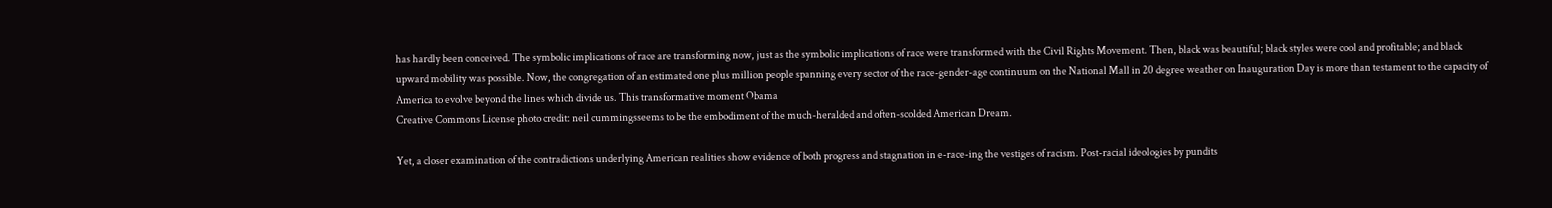has hardly been conceived. The symbolic implications of race are transforming now, just as the symbolic implications of race were transformed with the Civil Rights Movement. Then, black was beautiful; black styles were cool and profitable; and black upward mobility was possible. Now, the congregation of an estimated one plus million people spanning every sector of the race-gender-age continuum on the National Mall in 20 degree weather on Inauguration Day is more than testament to the capacity of America to evolve beyond the lines which divide us. This transformative moment Obama
Creative Commons License photo credit: neil cummingsseems to be the embodiment of the much-heralded and often-scolded American Dream.

Yet, a closer examination of the contradictions underlying American realities show evidence of both progress and stagnation in e-race-ing the vestiges of racism. Post-racial ideologies by pundits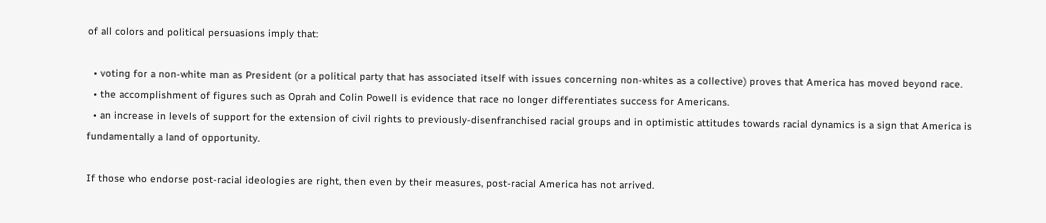of all colors and political persuasions imply that:

  • voting for a non-white man as President (or a political party that has associated itself with issues concerning non-whites as a collective) proves that America has moved beyond race.
  • the accomplishment of figures such as Oprah and Colin Powell is evidence that race no longer differentiates success for Americans.
  • an increase in levels of support for the extension of civil rights to previously-disenfranchised racial groups and in optimistic attitudes towards racial dynamics is a sign that America is fundamentally a land of opportunity.

If those who endorse post-racial ideologies are right, then even by their measures, post-racial America has not arrived.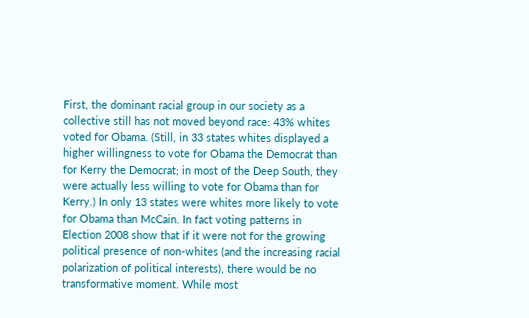First, the dominant racial group in our society as a collective still has not moved beyond race: 43% whites voted for Obama. (Still, in 33 states whites displayed a higher willingness to vote for Obama the Democrat than for Kerry the Democrat; in most of the Deep South, they were actually less willing to vote for Obama than for Kerry.) In only 13 states were whites more likely to vote for Obama than McCain. In fact voting patterns in Election 2008 show that if it were not for the growing political presence of non-whites (and the increasing racial polarization of political interests), there would be no transformative moment. While most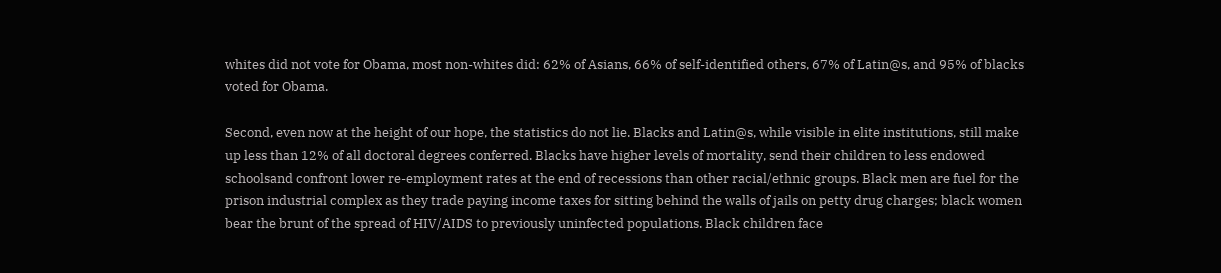whites did not vote for Obama, most non-whites did: 62% of Asians, 66% of self-identified others, 67% of Latin@s, and 95% of blacks voted for Obama.

Second, even now at the height of our hope, the statistics do not lie. Blacks and Latin@s, while visible in elite institutions, still make up less than 12% of all doctoral degrees conferred. Blacks have higher levels of mortality, send their children to less endowed schoolsand confront lower re-employment rates at the end of recessions than other racial/ethnic groups. Black men are fuel for the prison industrial complex as they trade paying income taxes for sitting behind the walls of jails on petty drug charges; black women bear the brunt of the spread of HIV/AIDS to previously uninfected populations. Black children face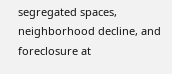segregated spaces, neighborhood decline, and foreclosure at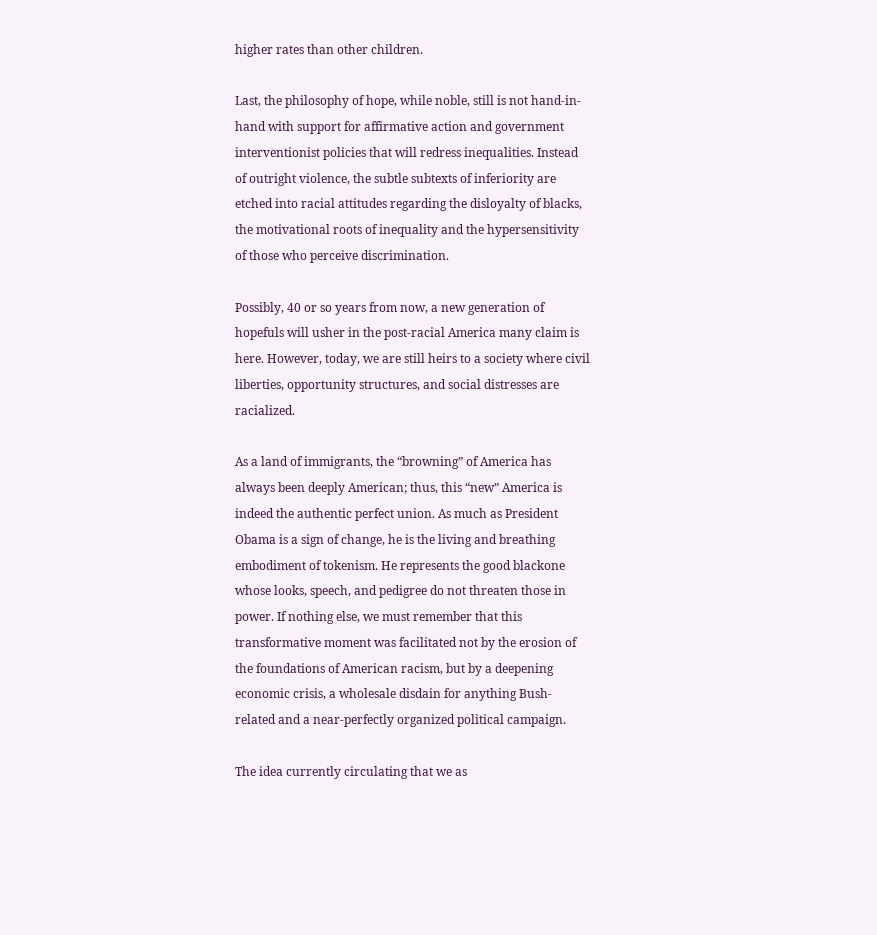higher rates than other children.

Last, the philosophy of hope, while noble, still is not hand-in-hand with support for affirmative action and government interventionist policies that will redress inequalities. Instead of outright violence, the subtle subtexts of inferiority are etched into racial attitudes regarding the disloyalty of blacks, the motivational roots of inequality and the hypersensitivity of those who perceive discrimination.

Possibly, 40 or so years from now, a new generation of hopefuls will usher in the post-racial America many claim is here. However, today, we are still heirs to a society where civil liberties, opportunity structures, and social distresses are racialized.

As a land of immigrants, the “browning” of America has always been deeply American; thus, this “new” America is indeed the authentic perfect union. As much as President Obama is a sign of change, he is the living and breathing embodiment of tokenism. He represents the good blackone whose looks, speech, and pedigree do not threaten those in power. If nothing else, we must remember that this transformative moment was facilitated not by the erosion of the foundations of American racism, but by a deepening economic crisis, a wholesale disdain for anything Bush-related and a near-perfectly organized political campaign.

The idea currently circulating that we as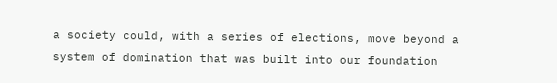a society could, with a series of elections, move beyond a system of domination that was built into our foundation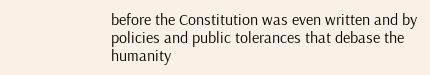before the Constitution was even written and by policies and public tolerances that debase the humanity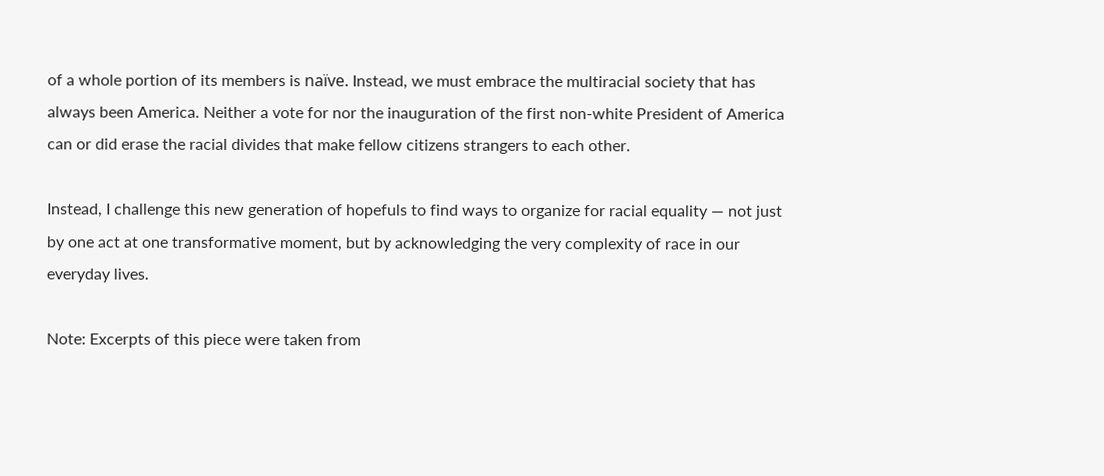of a whole portion of its members is naïve. Instead, we must embrace the multiracial society that has always been America. Neither a vote for nor the inauguration of the first non-white President of America can or did erase the racial divides that make fellow citizens strangers to each other.

Instead, I challenge this new generation of hopefuls to find ways to organize for racial equality — not just by one act at one transformative moment, but by acknowledging the very complexity of race in our everyday lives.

Note: Excerpts of this piece were taken from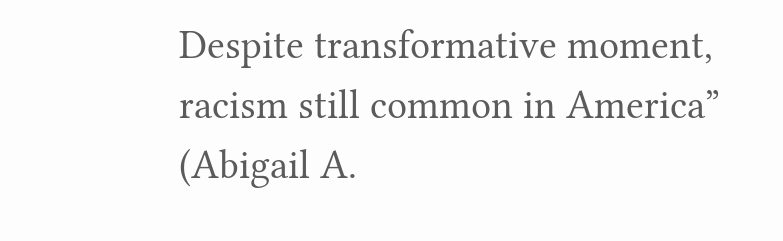Despite transformative moment, racism still common in America” (Abigail A.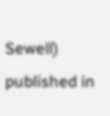Sewell) published in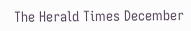The Herald Times December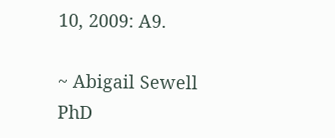10, 2009: A9.

~ Abigail Sewell
PhD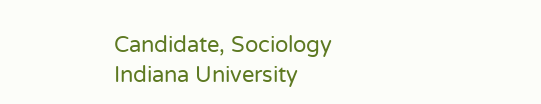Candidate, Sociology
Indiana University